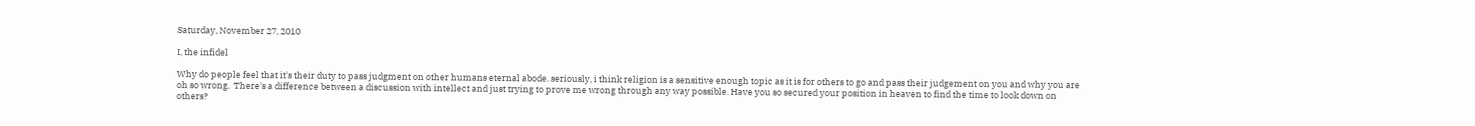Saturday, November 27, 2010

I, the infidel

Why do people feel that it's their duty to pass judgment on other humans eternal abode. seriously, i think religion is a sensitive enough topic as it is for others to go and pass their judgement on you and why you are oh so wrong.  There's a difference between a discussion with intellect and just trying to prove me wrong through any way possible. Have you so secured your position in heaven to find the time to look down on others?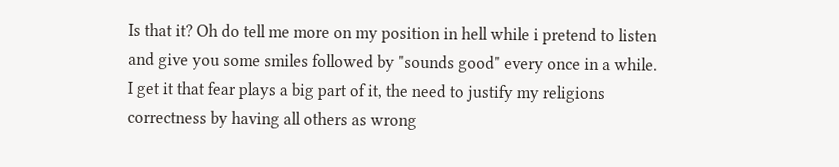Is that it? Oh do tell me more on my position in hell while i pretend to listen and give you some smiles followed by "sounds good" every once in a while. I get it that fear plays a big part of it, the need to justify my religions correctness by having all others as wrong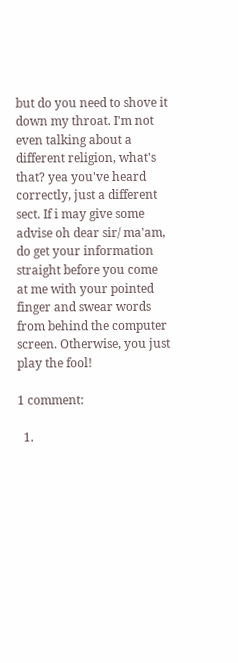but do you need to shove it down my throat. I'm not even talking about a different religion, what's that? yea you've heard correctly, just a different sect. If i may give some advise oh dear sir/ ma'am, do get your information straight before you come at me with your pointed finger and swear words from behind the computer screen. Otherwise, you just play the fool!

1 comment:

  1.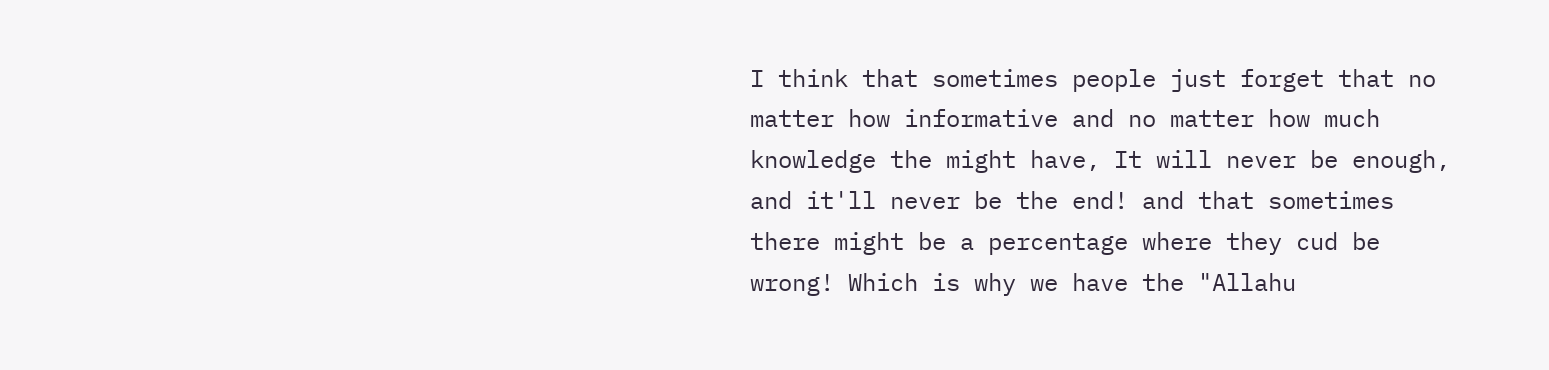I think that sometimes people just forget that no matter how informative and no matter how much knowledge the might have, It will never be enough, and it'll never be the end! and that sometimes there might be a percentage where they cud be wrong! Which is why we have the "Allahu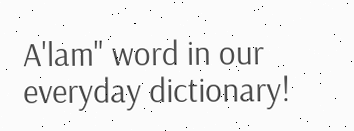A'lam" word in our everyday dictionary!